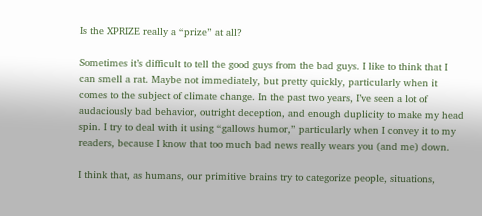Is the XPRIZE really a “prize” at all?

Sometimes it’s difficult to tell the good guys from the bad guys. I like to think that I can smell a rat. Maybe not immediately, but pretty quickly, particularly when it comes to the subject of climate change. In the past two years, I’ve seen a lot of audaciously bad behavior, outright deception, and enough duplicity to make my head spin. I try to deal with it using “gallows humor,” particularly when I convey it to my readers, because I know that too much bad news really wears you (and me) down.

I think that, as humans, our primitive brains try to categorize people, situations,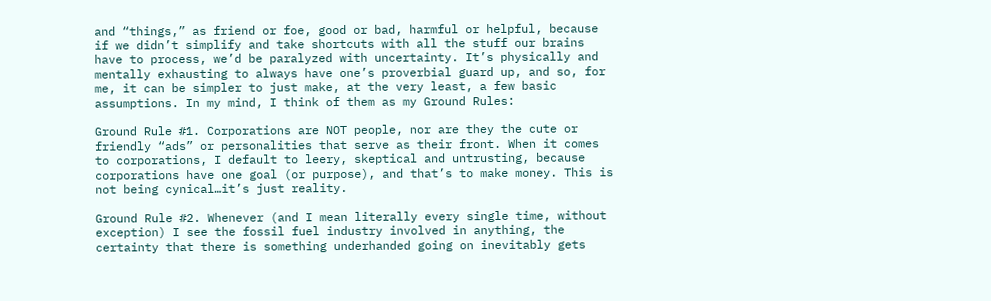and “things,” as friend or foe, good or bad, harmful or helpful, because if we didn’t simplify and take shortcuts with all the stuff our brains have to process, we’d be paralyzed with uncertainty. It’s physically and mentally exhausting to always have one’s proverbial guard up, and so, for me, it can be simpler to just make, at the very least, a few basic assumptions. In my mind, I think of them as my Ground Rules:

Ground Rule #1. Corporations are NOT people, nor are they the cute or friendly “ads” or personalities that serve as their front. When it comes to corporations, I default to leery, skeptical and untrusting, because corporations have one goal (or purpose), and that’s to make money. This is not being cynical…it’s just reality.

Ground Rule #2. Whenever (and I mean literally every single time, without exception) I see the fossil fuel industry involved in anything, the certainty that there is something underhanded going on inevitably gets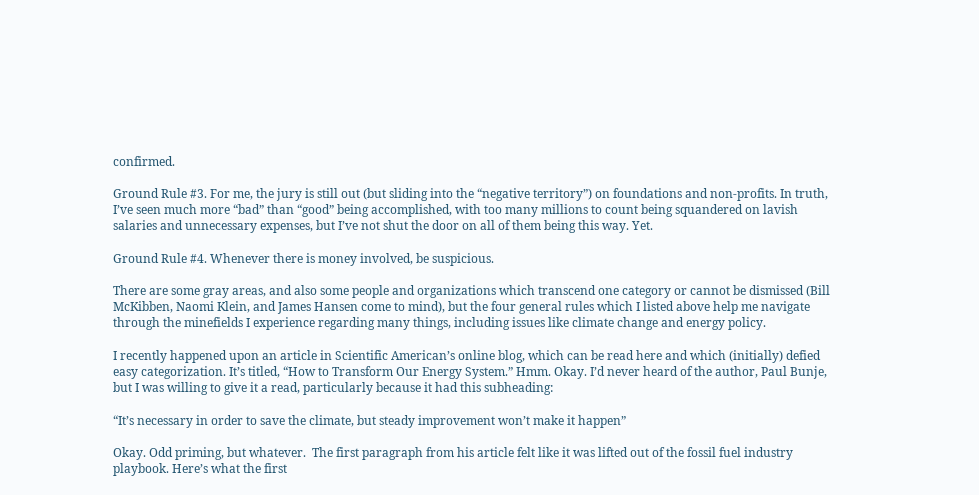confirmed.

Ground Rule #3. For me, the jury is still out (but sliding into the “negative territory”) on foundations and non-profits. In truth, I’ve seen much more “bad” than “good” being accomplished, with too many millions to count being squandered on lavish salaries and unnecessary expenses, but I’ve not shut the door on all of them being this way. Yet.

Ground Rule #4. Whenever there is money involved, be suspicious.

There are some gray areas, and also some people and organizations which transcend one category or cannot be dismissed (Bill McKibben, Naomi Klein, and James Hansen come to mind), but the four general rules which I listed above help me navigate through the minefields I experience regarding many things, including issues like climate change and energy policy.

I recently happened upon an article in Scientific American’s online blog, which can be read here and which (initially) defied easy categorization. It’s titled, “How to Transform Our Energy System.” Hmm. Okay. I’d never heard of the author, Paul Bunje, but I was willing to give it a read, particularly because it had this subheading:

“It’s necessary in order to save the climate, but steady improvement won’t make it happen”

Okay. Odd priming, but whatever.  The first paragraph from his article felt like it was lifted out of the fossil fuel industry playbook. Here’s what the first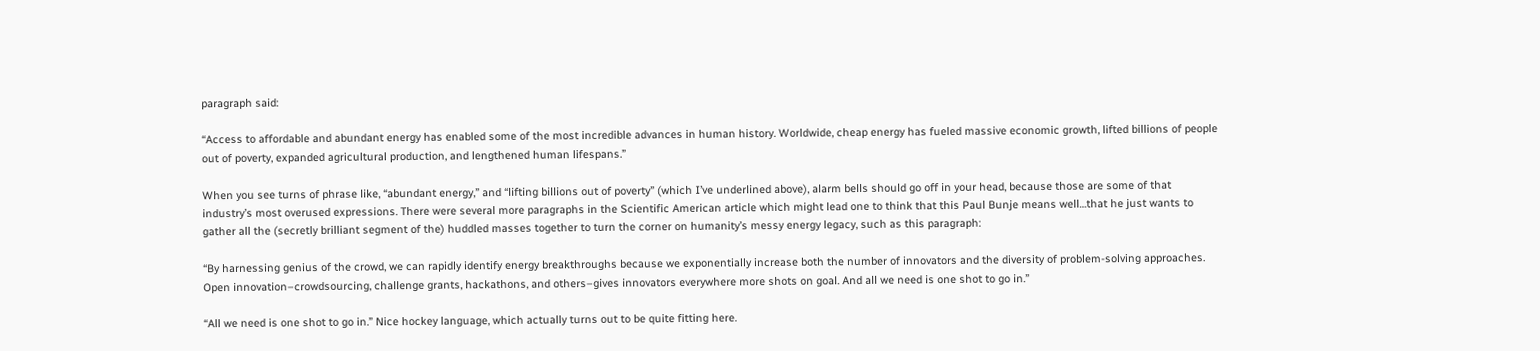paragraph said:

“Access to affordable and abundant energy has enabled some of the most incredible advances in human history. Worldwide, cheap energy has fueled massive economic growth, lifted billions of people out of poverty, expanded agricultural production, and lengthened human lifespans.”

When you see turns of phrase like, “abundant energy,” and “lifting billions out of poverty” (which I’ve underlined above), alarm bells should go off in your head, because those are some of that industry’s most overused expressions. There were several more paragraphs in the Scientific American article which might lead one to think that this Paul Bunje means well…that he just wants to gather all the (secretly brilliant segment of the) huddled masses together to turn the corner on humanity’s messy energy legacy, such as this paragraph:

“By harnessing genius of the crowd, we can rapidly identify energy breakthroughs because we exponentially increase both the number of innovators and the diversity of problem-solving approaches. Open innovation–crowdsourcing, challenge grants, hackathons, and others–gives innovators everywhere more shots on goal. And all we need is one shot to go in.”

“All we need is one shot to go in.” Nice hockey language, which actually turns out to be quite fitting here.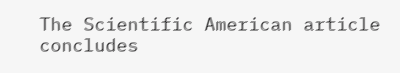The Scientific American article concludes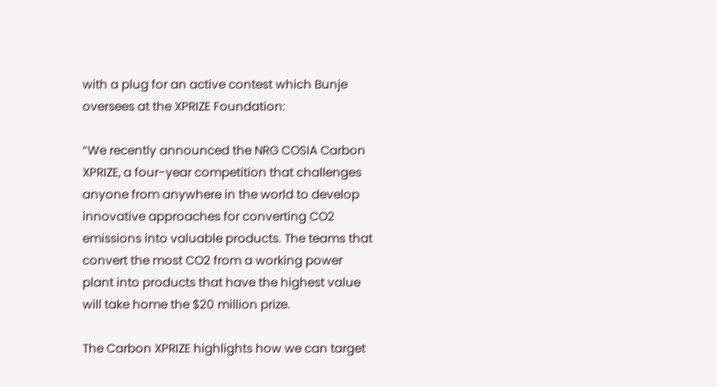with a plug for an active contest which Bunje oversees at the XPRIZE Foundation:

“We recently announced the NRG COSIA Carbon XPRIZE, a four-year competition that challenges anyone from anywhere in the world to develop innovative approaches for converting CO2 emissions into valuable products. The teams that convert the most CO2 from a working power plant into products that have the highest value will take home the $20 million prize.

The Carbon XPRIZE highlights how we can target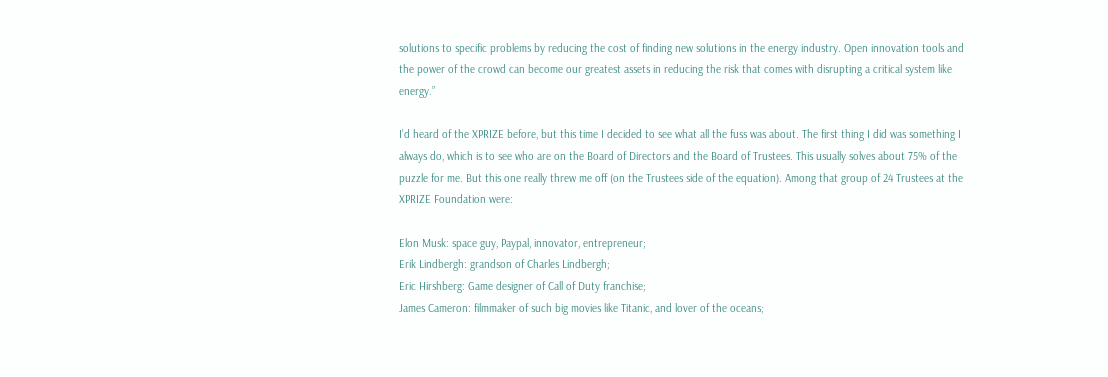solutions to specific problems by reducing the cost of finding new solutions in the energy industry. Open innovation tools and the power of the crowd can become our greatest assets in reducing the risk that comes with disrupting a critical system like energy.”

I’d heard of the XPRIZE before, but this time I decided to see what all the fuss was about. The first thing I did was something I always do, which is to see who are on the Board of Directors and the Board of Trustees. This usually solves about 75% of the puzzle for me. But this one really threw me off (on the Trustees side of the equation). Among that group of 24 Trustees at the XPRIZE Foundation were:

Elon Musk: space guy, Paypal, innovator, entrepreneur;
Erik Lindbergh: grandson of Charles Lindbergh;
Eric Hirshberg: Game designer of Call of Duty franchise;
James Cameron: filmmaker of such big movies like Titanic, and lover of the oceans;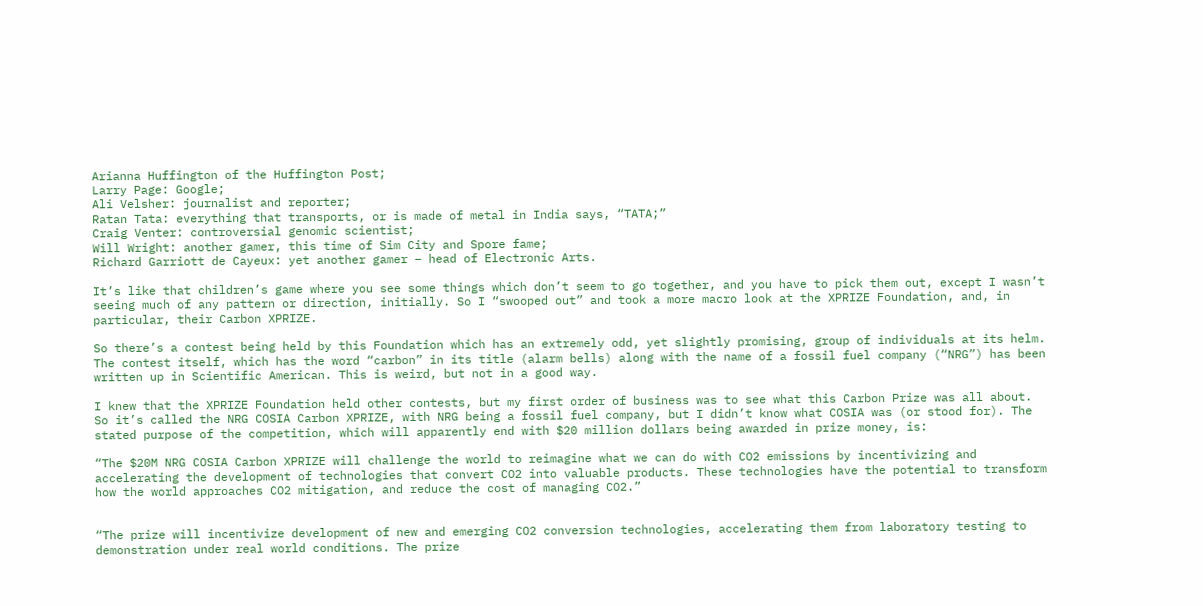Arianna Huffington of the Huffington Post;
Larry Page: Google;
Ali Velsher: journalist and reporter;
Ratan Tata: everything that transports, or is made of metal in India says, “TATA;”
Craig Venter: controversial genomic scientist;
Will Wright: another gamer, this time of Sim City and Spore fame;
Richard Garriott de Cayeux: yet another gamer – head of Electronic Arts.

It’s like that children’s game where you see some things which don’t seem to go together, and you have to pick them out, except I wasn’t seeing much of any pattern or direction, initially. So I “swooped out” and took a more macro look at the XPRIZE Foundation, and, in particular, their Carbon XPRIZE.

So there’s a contest being held by this Foundation which has an extremely odd, yet slightly promising, group of individuals at its helm. The contest itself, which has the word “carbon” in its title (alarm bells) along with the name of a fossil fuel company (“NRG”) has been written up in Scientific American. This is weird, but not in a good way.

I knew that the XPRIZE Foundation held other contests, but my first order of business was to see what this Carbon Prize was all about. So it’s called the NRG COSIA Carbon XPRIZE, with NRG being a fossil fuel company, but I didn’t know what COSIA was (or stood for). The stated purpose of the competition, which will apparently end with $20 million dollars being awarded in prize money, is:

“The $20M NRG COSIA Carbon XPRIZE will challenge the world to reimagine what we can do with CO2 emissions by incentivizing and accelerating the development of technologies that convert CO2 into valuable products. These technologies have the potential to transform how the world approaches CO2 mitigation, and reduce the cost of managing CO2.”


“The prize will incentivize development of new and emerging CO2 conversion technologies, accelerating them from laboratory testing to demonstration under real world conditions. The prize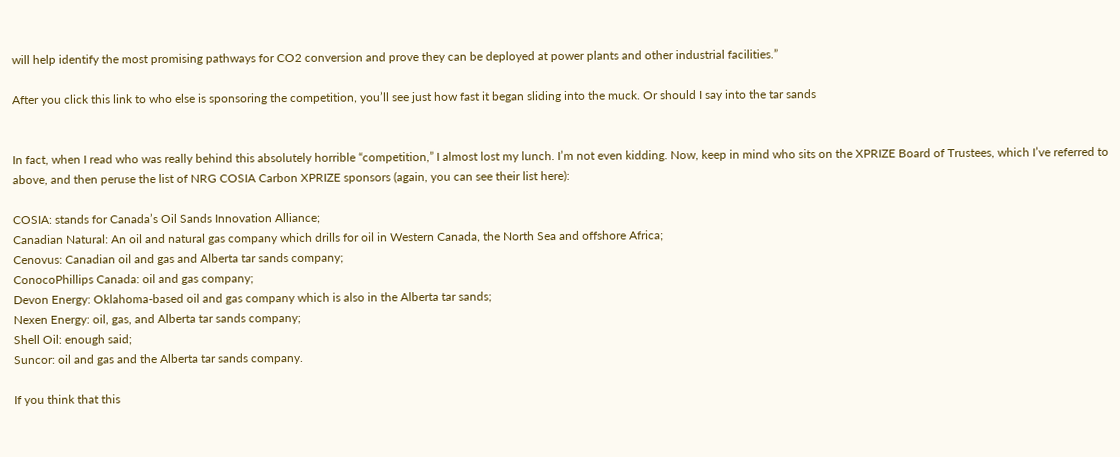will help identify the most promising pathways for CO2 conversion and prove they can be deployed at power plants and other industrial facilities.”

After you click this link to who else is sponsoring the competition, you’ll see just how fast it began sliding into the muck. Or should I say into the tar sands


In fact, when I read who was really behind this absolutely horrible “competition,” I almost lost my lunch. I’m not even kidding. Now, keep in mind who sits on the XPRIZE Board of Trustees, which I’ve referred to above, and then peruse the list of NRG COSIA Carbon XPRIZE sponsors (again, you can see their list here):

COSIA: stands for Canada’s Oil Sands Innovation Alliance;
Canadian Natural: An oil and natural gas company which drills for oil in Western Canada, the North Sea and offshore Africa;
Cenovus: Canadian oil and gas and Alberta tar sands company;
ConocoPhillips Canada: oil and gas company;
Devon Energy: Oklahoma-based oil and gas company which is also in the Alberta tar sands;
Nexen Energy: oil, gas, and Alberta tar sands company;
Shell Oil: enough said;
Suncor: oil and gas and the Alberta tar sands company.

If you think that this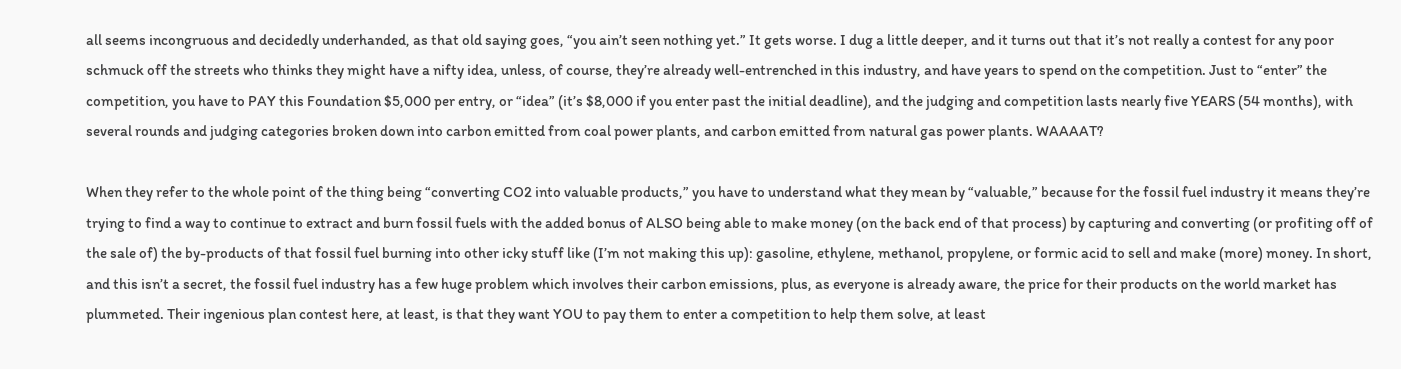all seems incongruous and decidedly underhanded, as that old saying goes, “you ain’t seen nothing yet.” It gets worse. I dug a little deeper, and it turns out that it’s not really a contest for any poor schmuck off the streets who thinks they might have a nifty idea, unless, of course, they’re already well-entrenched in this industry, and have years to spend on the competition. Just to “enter” the competition, you have to PAY this Foundation $5,000 per entry, or “idea” (it’s $8,000 if you enter past the initial deadline), and the judging and competition lasts nearly five YEARS (54 months), with several rounds and judging categories broken down into carbon emitted from coal power plants, and carbon emitted from natural gas power plants. WAAAAT?

When they refer to the whole point of the thing being “converting CO2 into valuable products,” you have to understand what they mean by “valuable,” because for the fossil fuel industry it means they’re trying to find a way to continue to extract and burn fossil fuels with the added bonus of ALSO being able to make money (on the back end of that process) by capturing and converting (or profiting off of the sale of) the by-products of that fossil fuel burning into other icky stuff like (I’m not making this up): gasoline, ethylene, methanol, propylene, or formic acid to sell and make (more) money. In short, and this isn’t a secret, the fossil fuel industry has a few huge problem which involves their carbon emissions, plus, as everyone is already aware, the price for their products on the world market has plummeted. Their ingenious plan contest here, at least, is that they want YOU to pay them to enter a competition to help them solve, at least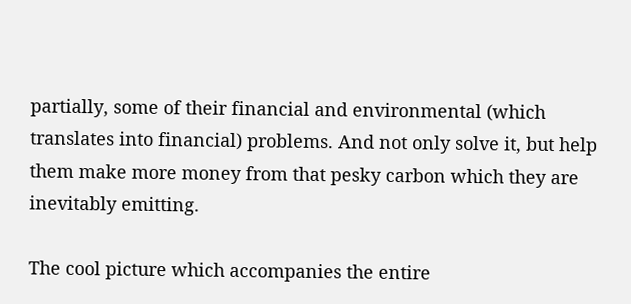partially, some of their financial and environmental (which translates into financial) problems. And not only solve it, but help them make more money from that pesky carbon which they are inevitably emitting.

The cool picture which accompanies the entire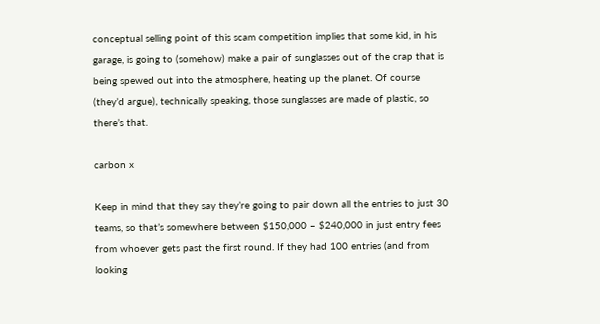conceptual selling point of this scam competition implies that some kid, in his garage, is going to (somehow) make a pair of sunglasses out of the crap that is being spewed out into the atmosphere, heating up the planet. Of course (they’d argue), technically speaking, those sunglasses are made of plastic, so there’s that.

carbon x

Keep in mind that they say they’re going to pair down all the entries to just 30 teams, so that’s somewhere between $150,000 – $240,000 in just entry fees from whoever gets past the first round. If they had 100 entries (and from looking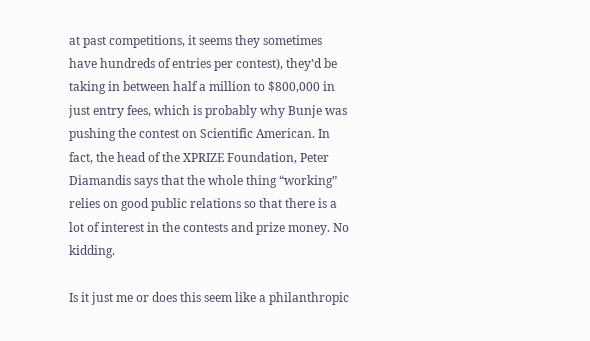at past competitions, it seems they sometimes have hundreds of entries per contest), they’d be taking in between half a million to $800,000 in just entry fees, which is probably why Bunje was pushing the contest on Scientific American. In fact, the head of the XPRIZE Foundation, Peter Diamandis says that the whole thing “working” relies on good public relations so that there is a lot of interest in the contests and prize money. No kidding.

Is it just me or does this seem like a philanthropic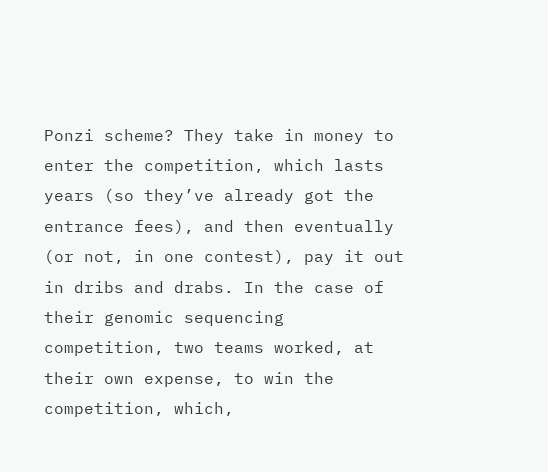Ponzi scheme? They take in money to enter the competition, which lasts years (so they’ve already got the entrance fees), and then eventually (or not, in one contest), pay it out in dribs and drabs. In the case of their genomic sequencing competition, two teams worked, at their own expense, to win the competition, which,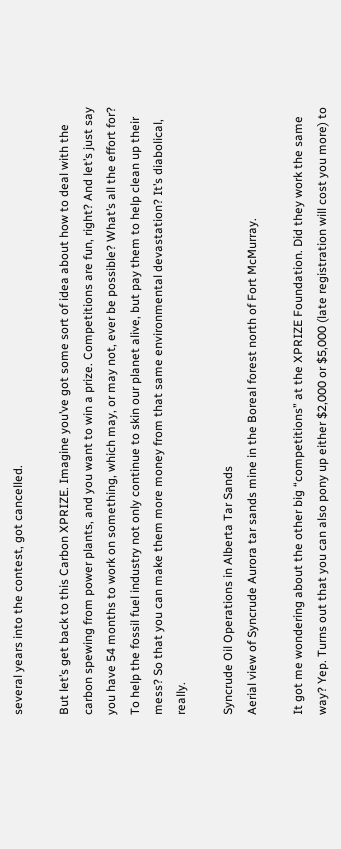several years into the contest, got cancelled.

But let’s get back to this Carbon XPRIZE. Imagine you’ve got some sort of idea about how to deal with the carbon spewing from power plants, and you want to win a prize. Competitions are fun, right? And let’s just say you have 54 months to work on something, which may, or may not, ever be possible? What’s all the effort for? To help the fossil fuel industry not only continue to skin our planet alive, but pay them to help clean up their mess? So that you can make them more money from that same environmental devastation? It’s diabolical, really.

Syncrude Oil Operations in Alberta Tar Sands
Aerial view of Syncrude Aurora tar sands mine in the Boreal forest north of Fort McMurray.

It got me wondering about the other big “competitions” at the XPRIZE Foundation. Did they work the same way? Yep. Turns out that you can also pony up either $2,000 or $5,000 (late registration will cost you more) to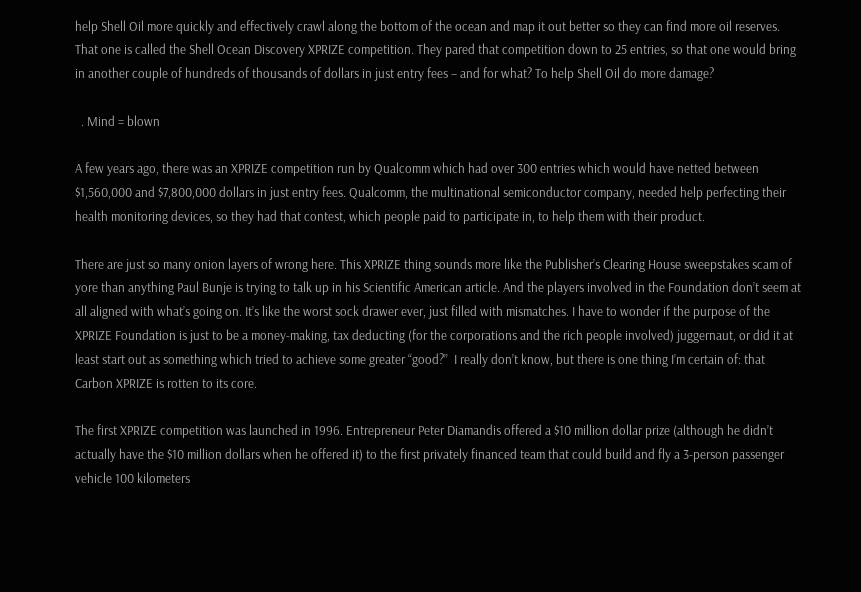help Shell Oil more quickly and effectively crawl along the bottom of the ocean and map it out better so they can find more oil reserves. That one is called the Shell Ocean Discovery XPRIZE competition. They pared that competition down to 25 entries, so that one would bring in another couple of hundreds of thousands of dollars in just entry fees – and for what? To help Shell Oil do more damage?

  . Mind = blown

A few years ago, there was an XPRIZE competition run by Qualcomm which had over 300 entries which would have netted between $1,560,000 and $7,800,000 dollars in just entry fees. Qualcomm, the multinational semiconductor company, needed help perfecting their health monitoring devices, so they had that contest, which people paid to participate in, to help them with their product.

There are just so many onion layers of wrong here. This XPRIZE thing sounds more like the Publisher’s Clearing House sweepstakes scam of yore than anything Paul Bunje is trying to talk up in his Scientific American article. And the players involved in the Foundation don’t seem at all aligned with what’s going on. It’s like the worst sock drawer ever, just filled with mismatches. I have to wonder if the purpose of the XPRIZE Foundation is just to be a money-making, tax deducting (for the corporations and the rich people involved) juggernaut, or did it at least start out as something which tried to achieve some greater “good?”  I really don’t know, but there is one thing I’m certain of: that Carbon XPRIZE is rotten to its core.

The first XPRIZE competition was launched in 1996. Entrepreneur Peter Diamandis offered a $10 million dollar prize (although he didn’t actually have the $10 million dollars when he offered it) to the first privately financed team that could build and fly a 3-person passenger vehicle 100 kilometers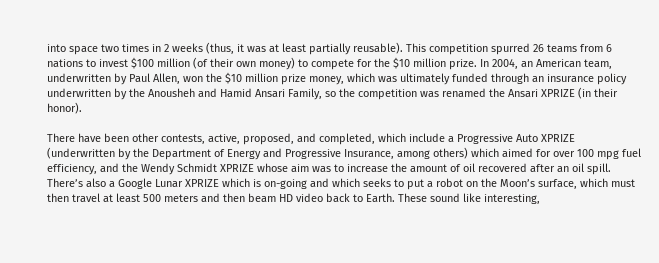into space two times in 2 weeks (thus, it was at least partially reusable). This competition spurred 26 teams from 6 nations to invest $100 million (of their own money) to compete for the $10 million prize. In 2004, an American team, underwritten by Paul Allen, won the $10 million prize money, which was ultimately funded through an insurance policy underwritten by the Anousheh and Hamid Ansari Family, so the competition was renamed the Ansari XPRIZE (in their honor).

There have been other contests, active, proposed, and completed, which include a Progressive Auto XPRIZE (underwritten by the Department of Energy and Progressive Insurance, among others) which aimed for over 100 mpg fuel efficiency, and the Wendy Schmidt XPRIZE whose aim was to increase the amount of oil recovered after an oil spill. There’s also a Google Lunar XPRIZE which is on-going and which seeks to put a robot on the Moon’s surface, which must then travel at least 500 meters and then beam HD video back to Earth. These sound like interesting,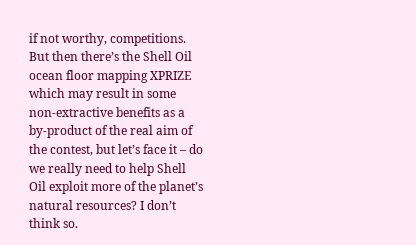if not worthy, competitions. But then there’s the Shell Oil ocean floor mapping XPRIZE which may result in some non-extractive benefits as a by-product of the real aim of the contest, but let’s face it – do we really need to help Shell Oil exploit more of the planet’s natural resources? I don’t think so.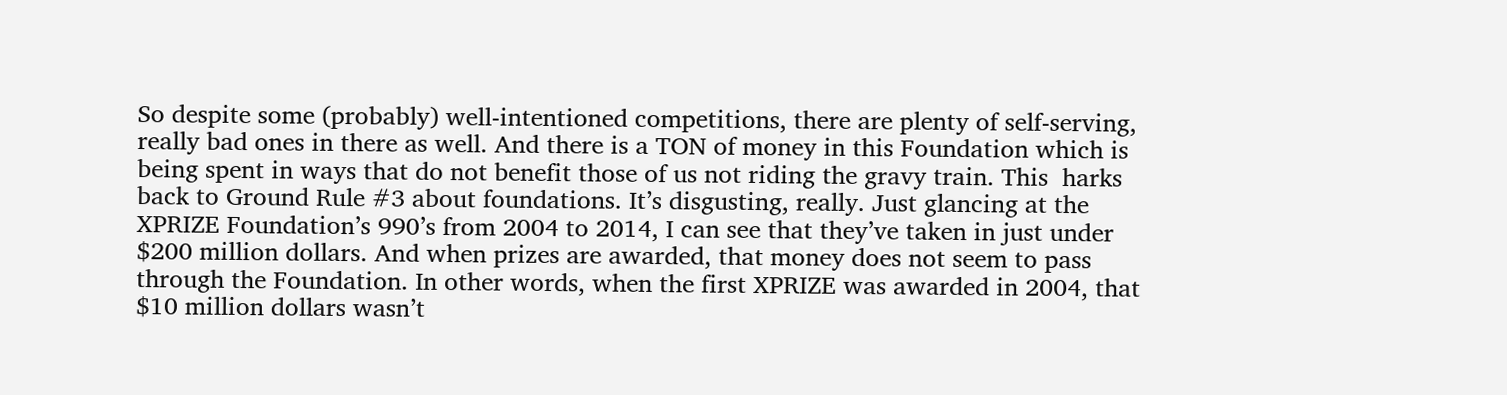So despite some (probably) well-intentioned competitions, there are plenty of self-serving, really bad ones in there as well. And there is a TON of money in this Foundation which is being spent in ways that do not benefit those of us not riding the gravy train. This  harks back to Ground Rule #3 about foundations. It’s disgusting, really. Just glancing at the XPRIZE Foundation’s 990’s from 2004 to 2014, I can see that they’ve taken in just under $200 million dollars. And when prizes are awarded, that money does not seem to pass through the Foundation. In other words, when the first XPRIZE was awarded in 2004, that $10 million dollars wasn’t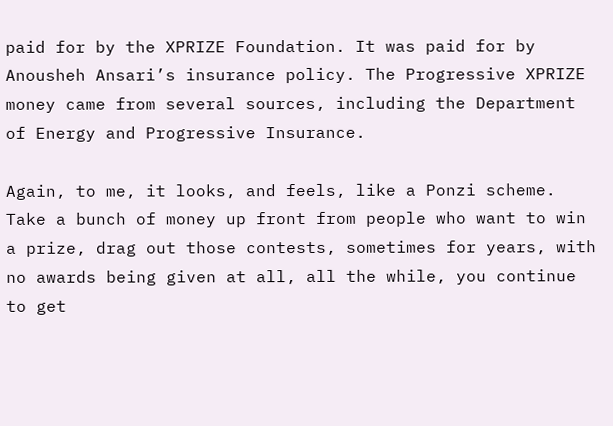paid for by the XPRIZE Foundation. It was paid for by Anousheh Ansari’s insurance policy. The Progressive XPRIZE money came from several sources, including the Department of Energy and Progressive Insurance.

Again, to me, it looks, and feels, like a Ponzi scheme. Take a bunch of money up front from people who want to win a prize, drag out those contests, sometimes for years, with no awards being given at all, all the while, you continue to get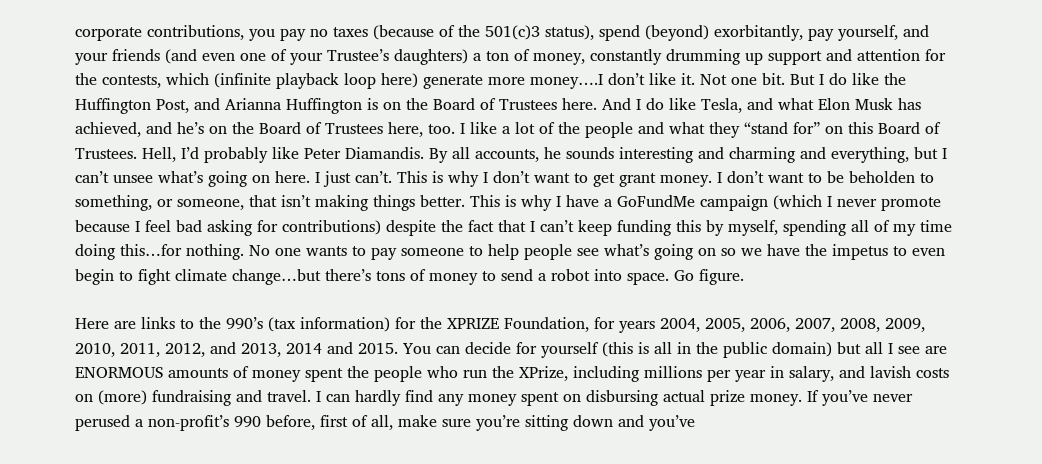corporate contributions, you pay no taxes (because of the 501(c)3 status), spend (beyond) exorbitantly, pay yourself, and your friends (and even one of your Trustee’s daughters) a ton of money, constantly drumming up support and attention for the contests, which (infinite playback loop here) generate more money….I don’t like it. Not one bit. But I do like the Huffington Post, and Arianna Huffington is on the Board of Trustees here. And I do like Tesla, and what Elon Musk has achieved, and he’s on the Board of Trustees here, too. I like a lot of the people and what they “stand for” on this Board of Trustees. Hell, I’d probably like Peter Diamandis. By all accounts, he sounds interesting and charming and everything, but I can’t unsee what’s going on here. I just can’t. This is why I don’t want to get grant money. I don’t want to be beholden to something, or someone, that isn’t making things better. This is why I have a GoFundMe campaign (which I never promote because I feel bad asking for contributions) despite the fact that I can’t keep funding this by myself, spending all of my time doing this…for nothing. No one wants to pay someone to help people see what’s going on so we have the impetus to even begin to fight climate change…but there’s tons of money to send a robot into space. Go figure.

Here are links to the 990’s (tax information) for the XPRIZE Foundation, for years 2004, 2005, 2006, 2007, 2008, 2009, 2010, 2011, 2012, and 2013, 2014 and 2015. You can decide for yourself (this is all in the public domain) but all I see are ENORMOUS amounts of money spent the people who run the XPrize, including millions per year in salary, and lavish costs on (more) fundraising and travel. I can hardly find any money spent on disbursing actual prize money. If you’ve never perused a non-profit’s 990 before, first of all, make sure you’re sitting down and you’ve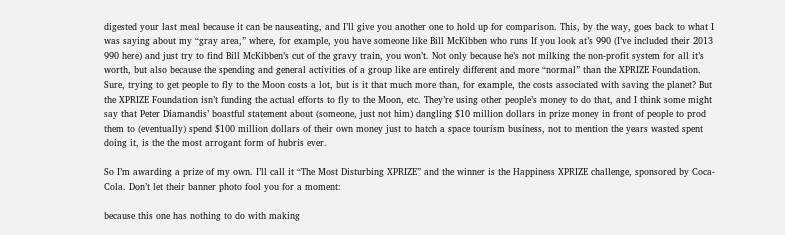digested your last meal because it can be nauseating, and I’ll give you another one to hold up for comparison. This, by the way, goes back to what I was saying about my “gray area,” where, for example, you have someone like Bill McKibben who runs If you look at’s 990 (I’ve included their 2013 990 here) and just try to find Bill McKibben’s cut of the gravy train, you won’t. Not only because he’s not milking the non-profit system for all it’s worth, but also because the spending and general activities of a group like are entirely different and more “normal” than the XPRIZE Foundation. Sure, trying to get people to fly to the Moon costs a lot, but is it that much more than, for example, the costs associated with saving the planet? But the XPRIZE Foundation isn’t funding the actual efforts to fly to the Moon, etc. They’re using other people’s money to do that, and I think some might say that Peter Diamandis’ boastful statement about (someone, just not him) dangling $10 million dollars in prize money in front of people to prod them to (eventually) spend $100 million dollars of their own money just to hatch a space tourism business, not to mention the years wasted spent doing it, is the the most arrogant form of hubris ever.

So I’m awarding a prize of my own. I’ll call it “The Most Disturbing XPRIZE” and the winner is the Happiness XPRIZE challenge, sponsored by Coca-Cola. Don’t let their banner photo fool you for a moment:

because this one has nothing to do with making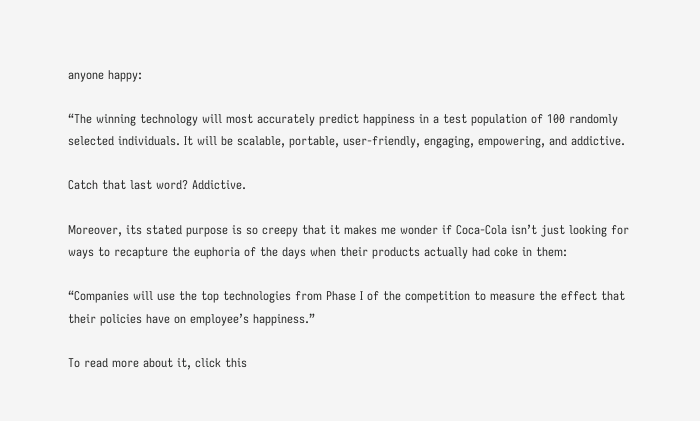anyone happy:

“The winning technology will most accurately predict happiness in a test population of 100 randomly selected individuals. It will be scalable, portable, user-friendly, engaging, empowering, and addictive.

Catch that last word? Addictive.

Moreover, its stated purpose is so creepy that it makes me wonder if Coca-Cola isn’t just looking for ways to recapture the euphoria of the days when their products actually had coke in them:

“Companies will use the top technologies from Phase I of the competition to measure the effect that their policies have on employee’s happiness.”

To read more about it, click this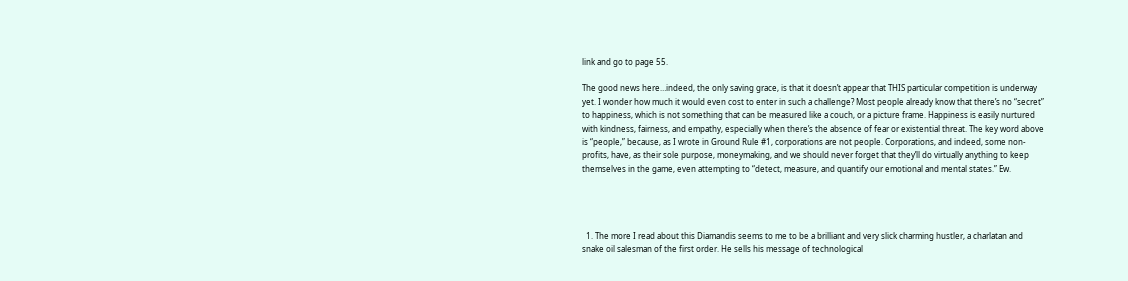link and go to page 55.

The good news here…indeed, the only saving grace, is that it doesn’t appear that THIS particular competition is underway yet. I wonder how much it would even cost to enter in such a challenge? Most people already know that there’s no “secret” to happiness, which is not something that can be measured like a couch, or a picture frame. Happiness is easily nurtured with kindness, fairness, and empathy, especially when there’s the absence of fear or existential threat. The key word above is “people,” because, as I wrote in Ground Rule #1, corporations are not people. Corporations, and indeed, some non-profits, have, as their sole purpose, moneymaking, and we should never forget that they’ll do virtually anything to keep themselves in the game, even attempting to “detect, measure, and quantify our emotional and mental states.” Ew.




  1. The more I read about this Diamandis seems to me to be a brilliant and very slick charming hustler, a charlatan and snake oil salesman of the first order. He sells his message of technological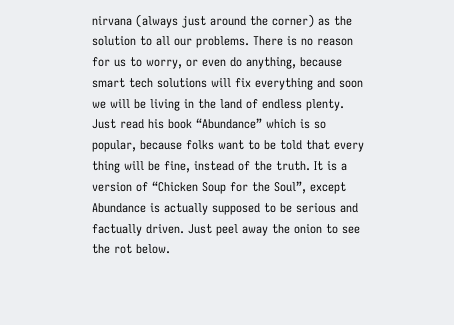nirvana (always just around the corner) as the solution to all our problems. There is no reason for us to worry, or even do anything, because smart tech solutions will fix everything and soon we will be living in the land of endless plenty. Just read his book “Abundance” which is so popular, because folks want to be told that every thing will be fine, instead of the truth. It is a version of “Chicken Soup for the Soul”, except Abundance is actually supposed to be serious and factually driven. Just peel away the onion to see the rot below.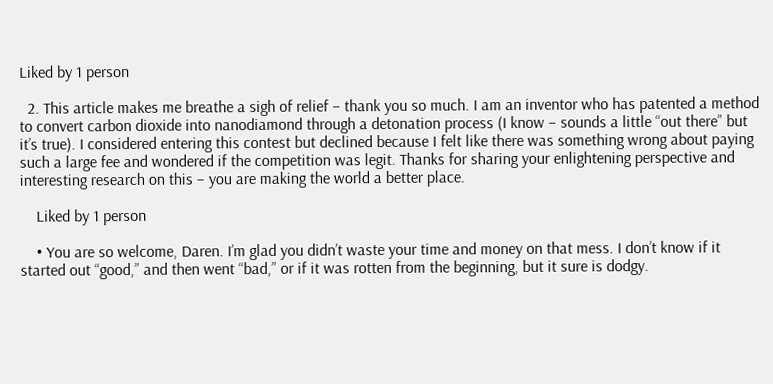Liked by 1 person

  2. This article makes me breathe a sigh of relief – thank you so much. I am an inventor who has patented a method to convert carbon dioxide into nanodiamond through a detonation process (I know – sounds a little “out there” but it’s true). I considered entering this contest but declined because I felt like there was something wrong about paying such a large fee and wondered if the competition was legit. Thanks for sharing your enlightening perspective and interesting research on this – you are making the world a better place.

    Liked by 1 person

    • You are so welcome, Daren. I’m glad you didn’t waste your time and money on that mess. I don’t know if it started out “good,” and then went “bad,” or if it was rotten from the beginning, but it sure is dodgy.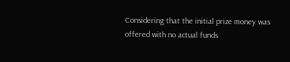Considering that the initial prize money was offered with no actual funds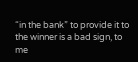“in the bank” to provide it to the winner is a bad sign, to me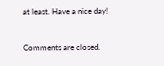at least. Have a nice day!


Comments are closed.